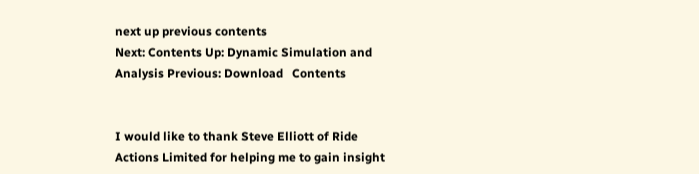next up previous contents
Next: Contents Up: Dynamic Simulation and Analysis Previous: Download   Contents


I would like to thank Steve Elliott of Ride Actions Limited for helping me to gain insight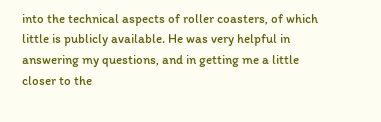into the technical aspects of roller coasters, of which little is publicly available. He was very helpful in answering my questions, and in getting me a little closer to the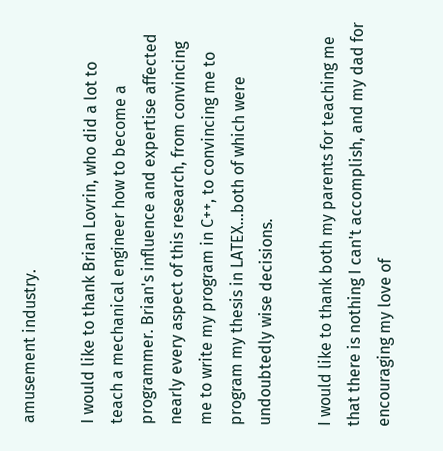amusement industry.

I would like to thank Brian Lovrin, who did a lot to teach a mechanical engineer how to become a programmer. Brian's influence and expertise affected nearly every aspect of this research, from convincing me to write my program in C++, to convincing me to program my thesis in LATEX...both of which were undoubtedly wise decisions.

I would like to thank both my parents for teaching me that there is nothing I can't accomplish, and my dad for encouraging my love of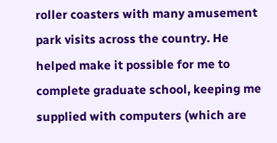roller coasters with many amusement park visits across the country. He helped make it possible for me to complete graduate school, keeping me supplied with computers (which are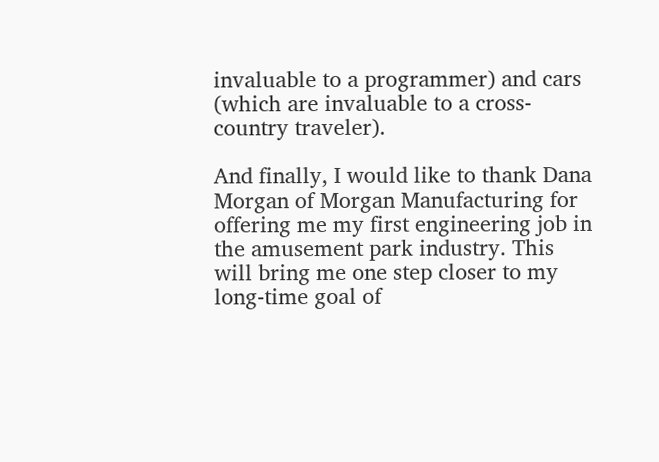invaluable to a programmer) and cars (which are invaluable to a cross-country traveler).

And finally, I would like to thank Dana Morgan of Morgan Manufacturing for offering me my first engineering job in the amusement park industry. This will bring me one step closer to my long-time goal of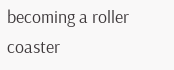becoming a roller coaster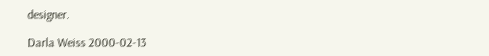designer.

Darla Weiss 2000-02-13